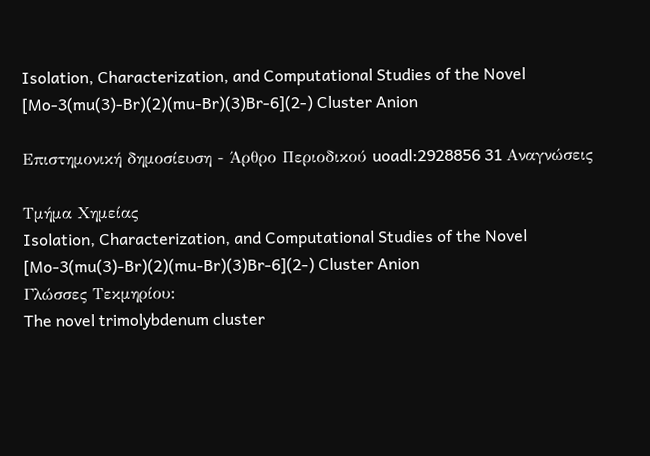Isolation, Characterization, and Computational Studies of the Novel [Mo-3(mu(3)-Br)(2)(mu-Br)(3)Br-6](2-) Cluster Anion

Επιστημονική δημοσίευση - Άρθρο Περιοδικού uoadl:2928856 31 Αναγνώσεις

Τμήμα Χημείας
Isolation, Characterization, and Computational Studies of the Novel
[Mo-3(mu(3)-Br)(2)(mu-Br)(3)Br-6](2-) Cluster Anion
Γλώσσες Τεκμηρίου:
The novel trimolybdenum cluster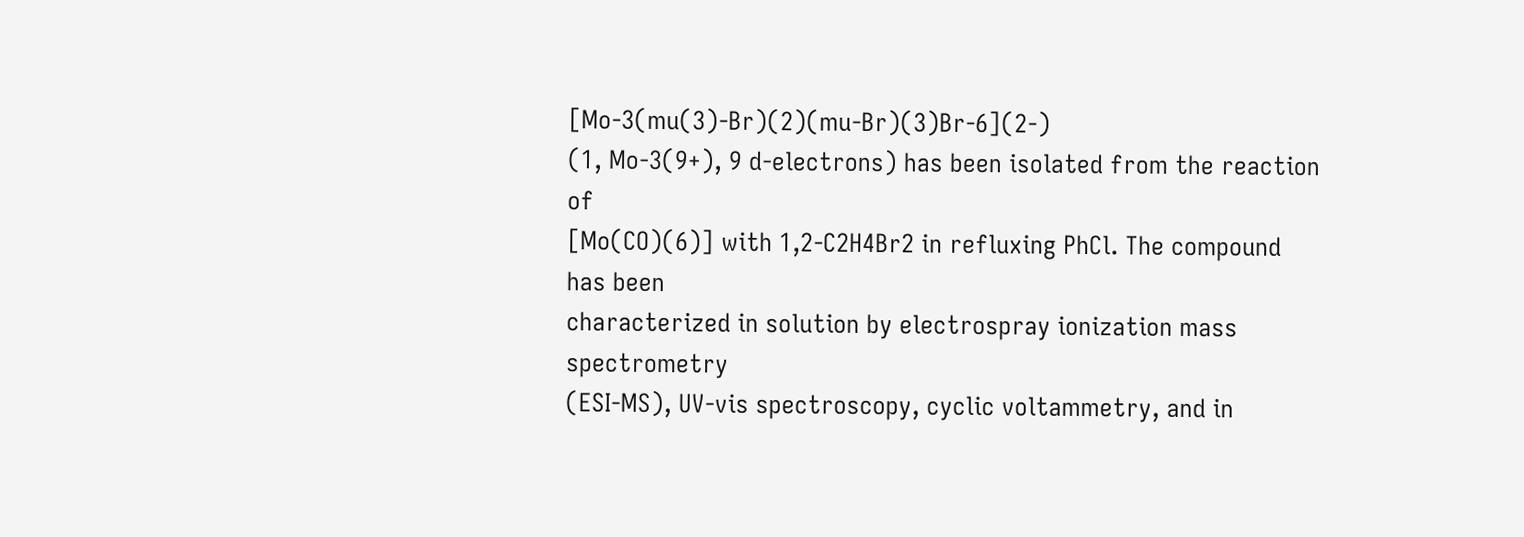[Mo-3(mu(3)-Br)(2)(mu-Br)(3)Br-6](2-)
(1, Mo-3(9+), 9 d-electrons) has been isolated from the reaction of
[Mo(CO)(6)] with 1,2-C2H4Br2 in refluxing PhCl. The compound has been
characterized in solution by electrospray ionization mass spectrometry
(ESI-MS), UV-vis spectroscopy, cyclic voltammetry, and in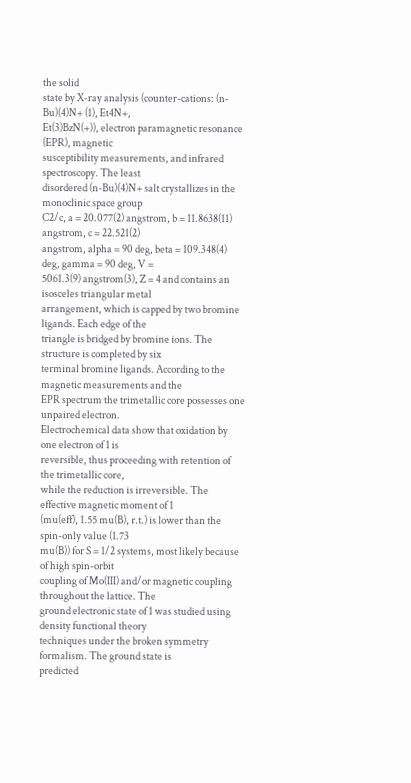the solid
state by X-ray analysis (counter-cations: (n-Bu)(4)N+ (1), Et4N+,
Et(3)BzN(+)), electron paramagnetic resonance (EPR), magnetic
susceptibility measurements, and infrared spectroscopy. The least
disordered (n-Bu)(4)N+ salt crystallizes in the monoclinic space group
C2/c, a = 20.077(2) angstrom, b = 11.8638(11) angstrom, c = 22.521(2)
angstrom, alpha = 90 deg, beta = 109.348(4) deg, gamma = 90 deg, V =
5061.3(9) angstrom(3), Z = 4 and contains an isosceles triangular metal
arrangement, which is capped by two bromine ligands. Each edge of the
triangle is bridged by bromine ions. The structure is completed by six
terminal bromine ligands. According to the magnetic measurements and the
EPR spectrum the trimetallic core possesses one unpaired electron.
Electrochemical data show that oxidation by one electron of 1 is
reversible, thus proceeding with retention of the trimetallic core,
while the reduction is irreversible. The effective magnetic moment of 1
(mu(eff), 1.55 mu(B), r.t.) is lower than the spin-only value (1.73
mu(B)) for S = 1/2 systems, most likely because of high spin-orbit
coupling of Mo(III) and/or magnetic coupling throughout the lattice. The
ground electronic state of 1 was studied using density functional theory
techniques under the broken symmetry formalism. The ground state is
predicted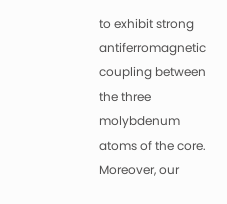to exhibit strong antiferromagnetic coupling between the three
molybdenum atoms of the core. Moreover, our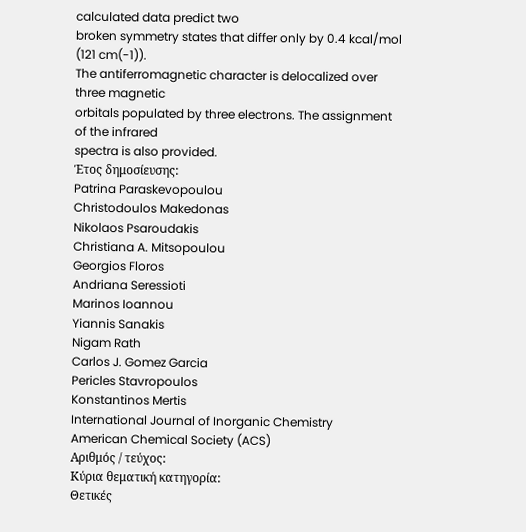calculated data predict two
broken symmetry states that differ only by 0.4 kcal/mol (121 cm(-1)).
The antiferromagnetic character is delocalized over three magnetic
orbitals populated by three electrons. The assignment of the infrared
spectra is also provided.
Έτος δημοσίευσης:
Patrina Paraskevopoulou
Christodoulos Makedonas
Nikolaos Psaroudakis
Christiana A. Mitsopoulou
Georgios Floros
Andriana Seressioti
Marinos Ioannou
Yiannis Sanakis
Nigam Rath
Carlos J. Gomez Garcia
Pericles Stavropoulos
Konstantinos Mertis
International Journal of Inorganic Chemistry
American Chemical Society (ACS)
Αριθμός / τεύχος:
Κύρια θεματική κατηγορία:
Θετικές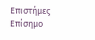Επιστήμες
Επίσημο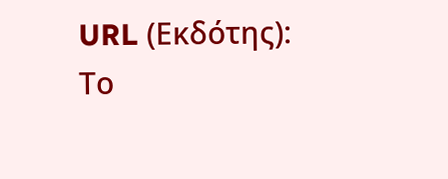URL (Εκδότης):
Το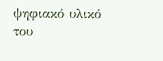ψηφιακό υλικό του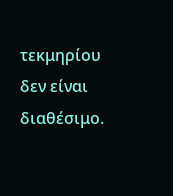τεκμηρίου δεν είναι διαθέσιμο.